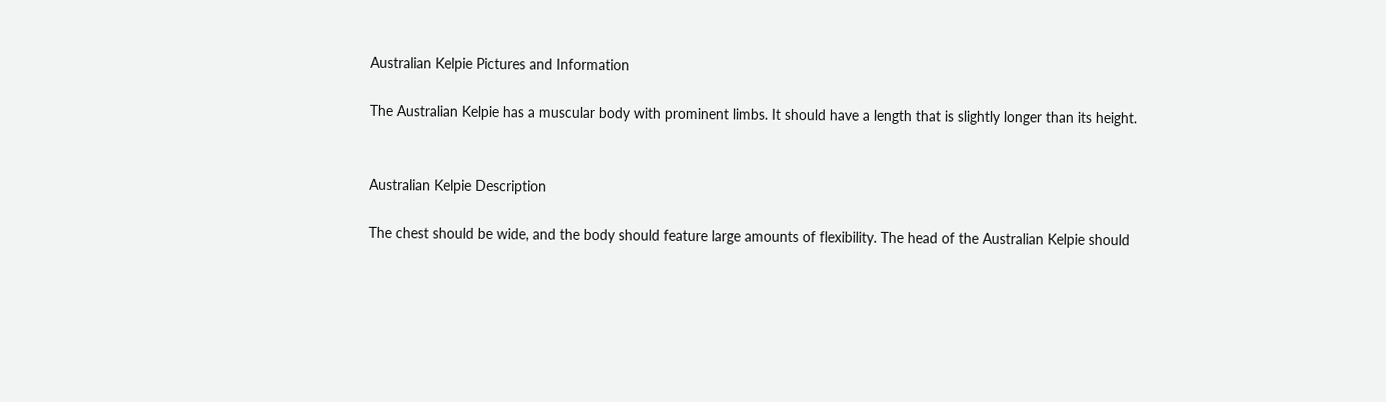Australian Kelpie Pictures and Information

The Australian Kelpie has a muscular body with prominent limbs. It should have a length that is slightly longer than its height.


Australian Kelpie Description

The chest should be wide, and the body should feature large amounts of flexibility. The head of the Australian Kelpie should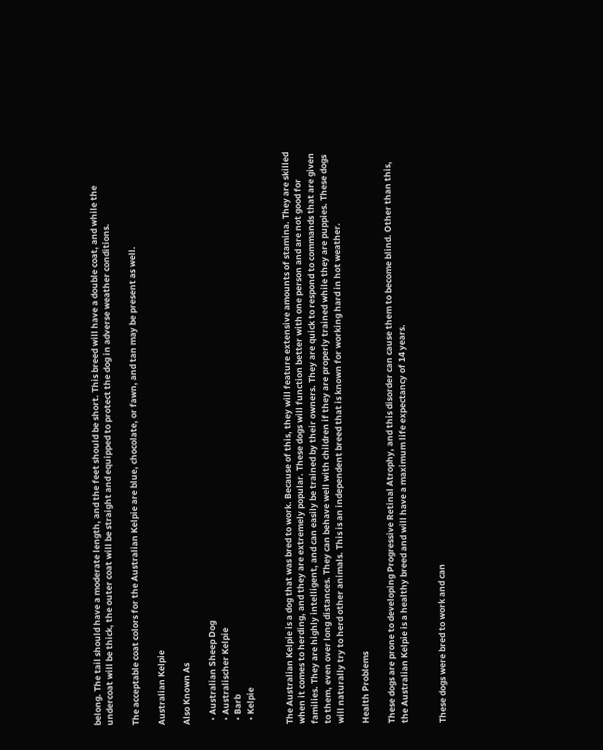belong. The tail should have a moderate length, and the feet should be short. This breed will have a double coat, and while the undercoat will be thick, the outer coat will be straight and equipped to protect the dog in adverse weather conditions.

The acceptable coat colors for the Australian Kelpie are blue, chocolate, or fawn, and tan may be present as well.

Australian Kelpie

Also Known As

  • Australian Sheep Dog
  • Australischer Kelpie
  • Barb
  • Kelpie


The Australian Kelpie is a dog that was bred to work. Because of this, they will feature extensive amounts of stamina. They are skilled when it comes to herding, and they are extremely popular. These dogs will function better with one person and are not good for families. They are highly intelligent, and can easily be trained by their owners. They are quick to respond to commands that are given to them, even over long distances. They can behave well with children if they are properly trained while they are puppies. These dogs will naturally try to herd other animals. This is an independent breed that is known for working hard in hot weather.

Health Problems

These dogs are prone to developing Progressive Retinal Atrophy, and this disorder can cause them to become blind. Other than this, the Australian Kelpie is a healthy breed and will have a maximum life expectancy of 14 years.


These dogs were bred to work and can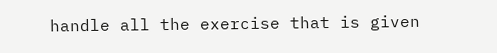handle all the exercise that is given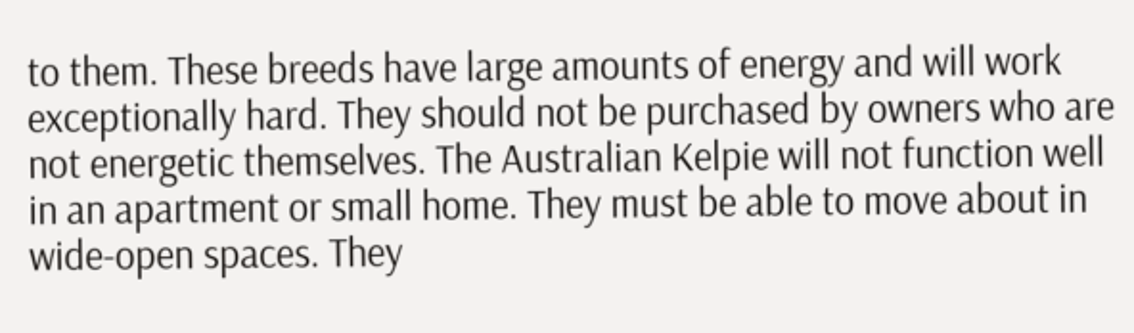to them. These breeds have large amounts of energy and will work exceptionally hard. They should not be purchased by owners who are not energetic themselves. The Australian Kelpie will not function well in an apartment or small home. They must be able to move about in wide-open spaces. They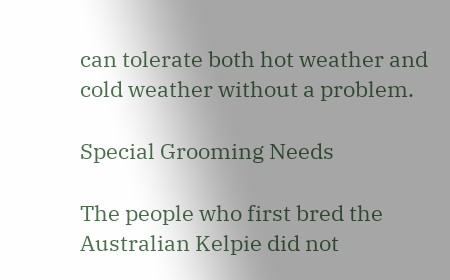can tolerate both hot weather and cold weather without a problem.

Special Grooming Needs

The people who first bred the Australian Kelpie did not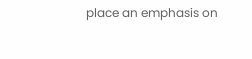place an emphasis on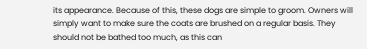its appearance. Because of this, these dogs are simple to groom. Owners will simply want to make sure the coats are brushed on a regular basis. They should not be bathed too much, as this can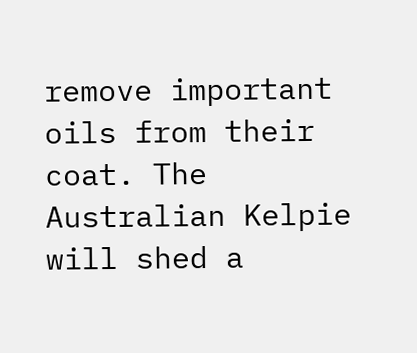remove important oils from their coat. The Australian Kelpie will shed a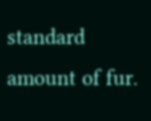standard amount of fur.